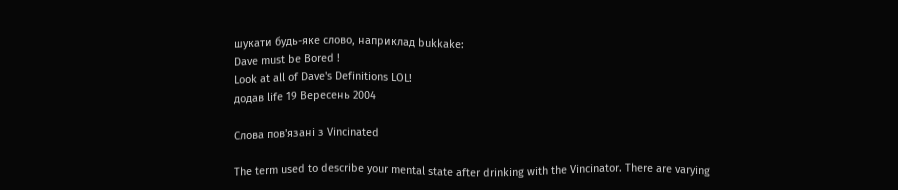шукати будь-яке слово, наприклад bukkake:
Dave must be Bored !
Look at all of Dave's Definitions LOL!
додав life 19 Вересень 2004

Слова пов'язані з Vincinated

The term used to describe your mental state after drinking with the Vincinator. There are varying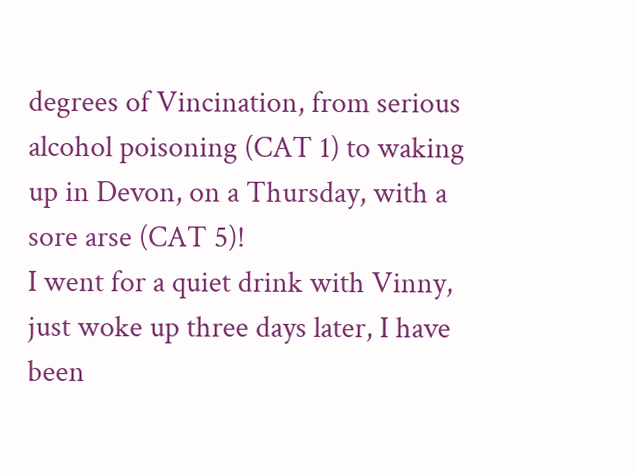degrees of Vincination, from serious alcohol poisoning (CAT 1) to waking up in Devon, on a Thursday, with a sore arse (CAT 5)!
I went for a quiet drink with Vinny, just woke up three days later, I have been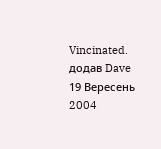Vincinated.
додав Dave 19 Вересень 2004